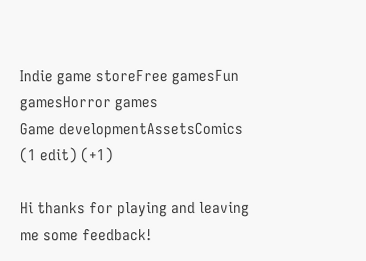Indie game storeFree gamesFun gamesHorror games
Game developmentAssetsComics
(1 edit) (+1)

Hi thanks for playing and leaving me some feedback!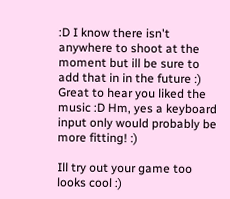:D I know there isn't anywhere to shoot at the moment but ill be sure to add that in in the future :) Great to hear you liked the music :D Hm, yes a keyboard input only would probably be more fitting! :)

Ill try out your game too looks cool :)